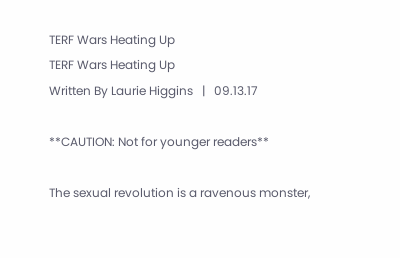TERF Wars Heating Up
TERF Wars Heating Up
Written By Laurie Higgins   |   09.13.17

**CAUTION: Not for younger readers**

The sexual revolution is a ravenous monster,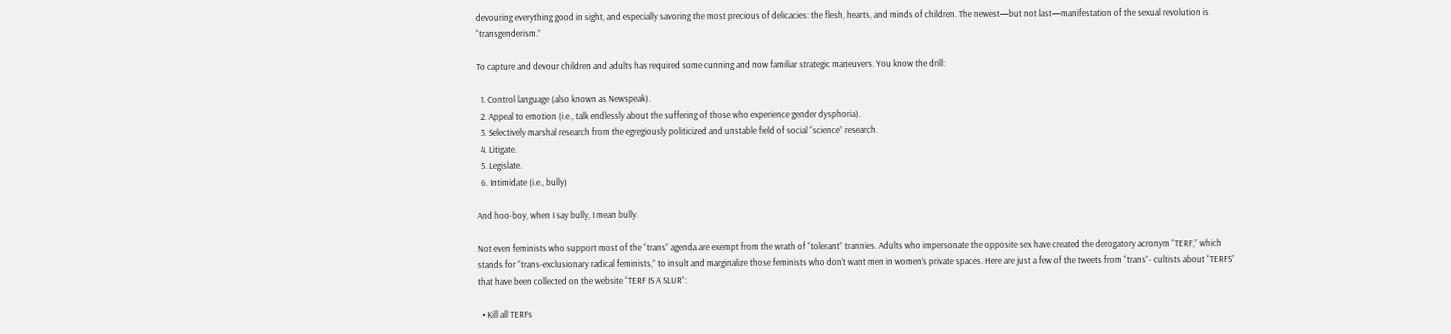devouring everything good in sight, and especially savoring the most precious of delicacies: the flesh, hearts, and minds of children. The newest—but not last—manifestation of the sexual revolution is “transgenderism.”

To capture and devour children and adults has required some cunning and now familiar strategic maneuvers. You know the drill:

  1. Control language (also known as Newspeak).
  2. Appeal to emotion (i.e., talk endlessly about the suffering of those who experience gender dysphoria).
  3. Selectively marshal research from the egregiously politicized and unstable field of social “science” research.
  4. Litigate.
  5. Legislate.
  6. Intimidate (i.e., bully)

And hoo-boy, when I say bully, I mean bully.

Not even feminists who support most of the “trans” agenda are exempt from the wrath of “tolerant” trannies. Adults who impersonate the opposite sex have created the derogatory acronym “TERF,” which stands for “trans-exclusionary radical feminists,” to insult and marginalize those feminists who don’t want men in women’s private spaces. Here are just a few of the tweets from “trans”- cultists about “TERFS” that have been collected on the website “TERF IS A SLUR”:

  • Kill all TERFs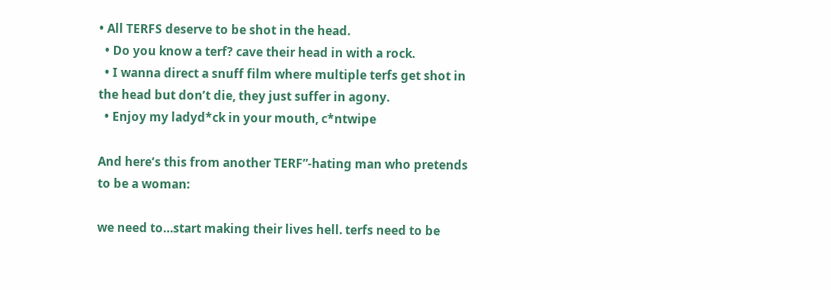• All TERFS deserve to be shot in the head.
  • Do you know a terf? cave their head in with a rock.
  • I wanna direct a snuff film where multiple terfs get shot in the head but don’t die, they just suffer in agony.
  • Enjoy my ladyd*ck in your mouth, c*ntwipe

And here’s this from another TERF”-hating man who pretends to be a woman:

we need to…start making their lives hell. terfs need to be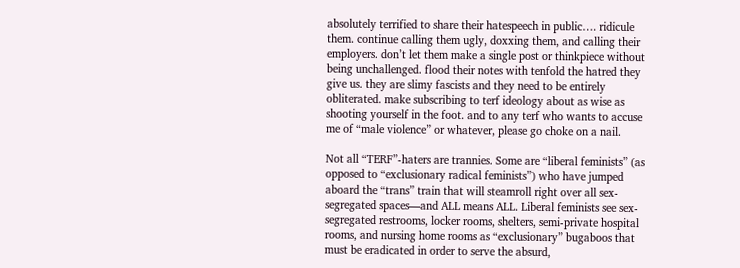absolutely terrified to share their hatespeech in public…. ridicule them. continue calling them ugly, doxxing them, and calling their employers. don’t let them make a single post or thinkpiece without being unchallenged. flood their notes with tenfold the hatred they give us. they are slimy fascists and they need to be entirely obliterated. make subscribing to terf ideology about as wise as shooting yourself in the foot. and to any terf who wants to accuse me of “male violence” or whatever, please go choke on a nail.

Not all “TERF”-haters are trannies. Some are “liberal feminists” (as opposed to “exclusionary radical feminists”) who have jumped aboard the “trans” train that will steamroll right over all sex-segregated spaces—and ALL means ALL. Liberal feminists see sex-segregated restrooms, locker rooms, shelters, semi-private hospital rooms, and nursing home rooms as “exclusionary” bugaboos that must be eradicated in order to serve the absurd,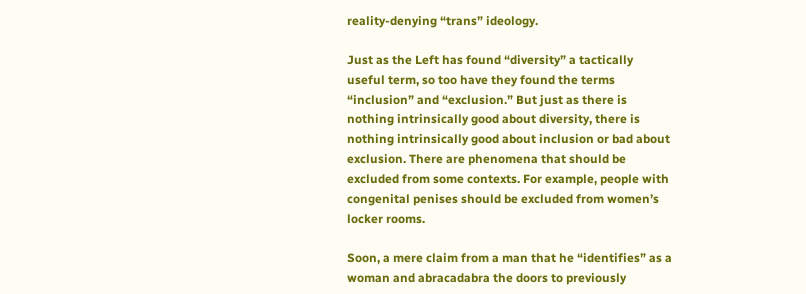reality-denying “trans” ideology.

Just as the Left has found “diversity” a tactically useful term, so too have they found the terms “inclusion” and “exclusion.” But just as there is nothing intrinsically good about diversity, there is nothing intrinsically good about inclusion or bad about exclusion. There are phenomena that should be excluded from some contexts. For example, people with congenital penises should be excluded from women’s locker rooms.

Soon, a mere claim from a man that he “identifies” as a woman and abracadabra the doors to previously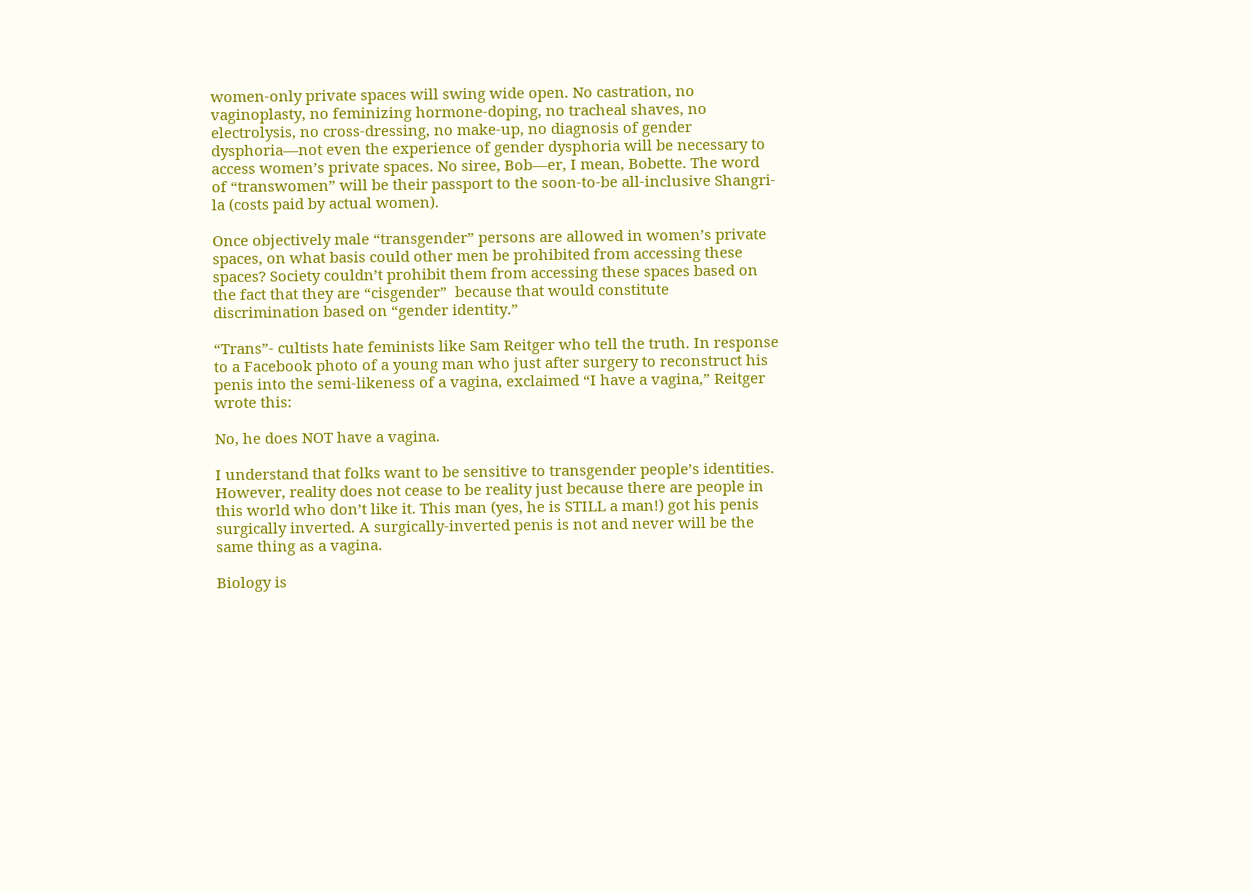women-only private spaces will swing wide open. No castration, no vaginoplasty, no feminizing hormone-doping, no tracheal shaves, no electrolysis, no cross-dressing, no make-up, no diagnosis of gender dysphoria—not even the experience of gender dysphoria will be necessary to access women’s private spaces. No siree, Bob—er, I mean, Bobette. The word of “transwomen” will be their passport to the soon-to-be all-inclusive Shangri-la (costs paid by actual women).

Once objectively male “transgender” persons are allowed in women’s private spaces, on what basis could other men be prohibited from accessing these spaces? Society couldn’t prohibit them from accessing these spaces based on the fact that they are “cisgender”  because that would constitute discrimination based on “gender identity.”

“Trans”- cultists hate feminists like Sam Reitger who tell the truth. In response to a Facebook photo of a young man who just after surgery to reconstruct his penis into the semi-likeness of a vagina, exclaimed “I have a vagina,” Reitger wrote this:

No, he does NOT have a vagina.

I understand that folks want to be sensitive to transgender people’s identities. However, reality does not cease to be reality just because there are people in this world who don’t like it. This man (yes, he is STILL a man!) got his penis surgically inverted. A surgically-inverted penis is not and never will be the same thing as a vagina.

Biology is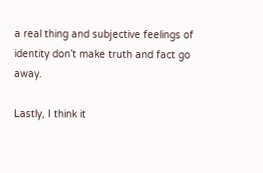a real thing and subjective feelings of identity don’t make truth and fact go away.

Lastly, I think it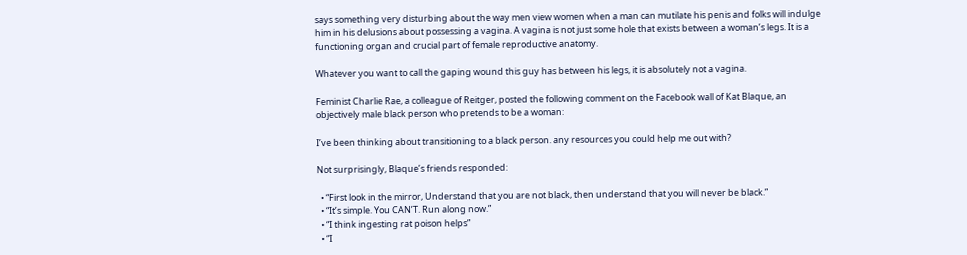says something very disturbing about the way men view women when a man can mutilate his penis and folks will indulge him in his delusions about possessing a vagina. A vagina is not just some hole that exists between a woman’s legs. It is a functioning organ and crucial part of female reproductive anatomy.

Whatever you want to call the gaping wound this guy has between his legs, it is absolutely not a vagina.

Feminist Charlie Rae, a colleague of Reitger, posted the following comment on the Facebook wall of Kat Blaque, an objectively male black person who pretends to be a woman:

I’ve been thinking about transitioning to a black person. any resources you could help me out with?

Not surprisingly, Blaque’s friends responded:

  • “First look in the mirror, Understand that you are not black, then understand that you will never be black.”
  • “It’s simple. You CAN’T. Run along now.”
  • “I think ingesting rat poison helps”
  • “I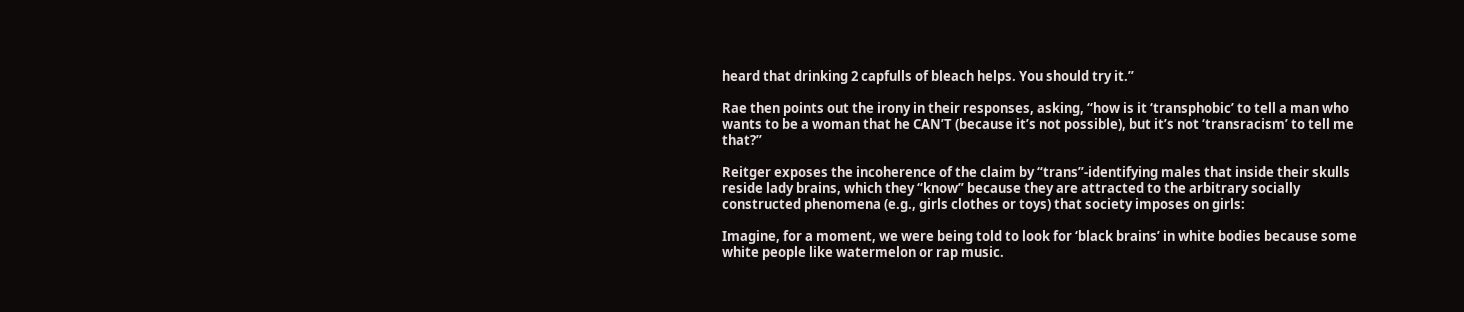heard that drinking 2 capfulls of bleach helps. You should try it.”

Rae then points out the irony in their responses, asking, “how is it ‘transphobic’ to tell a man who wants to be a woman that he CAN’T (because it’s not possible), but it’s not ‘transracism’ to tell me that?”

Reitger exposes the incoherence of the claim by “trans”-identifying males that inside their skulls reside lady brains, which they “know” because they are attracted to the arbitrary socially constructed phenomena (e.g., girls clothes or toys) that society imposes on girls:

Imagine, for a moment, we were being told to look for ‘black brains’ in white bodies because some white people like watermelon or rap music.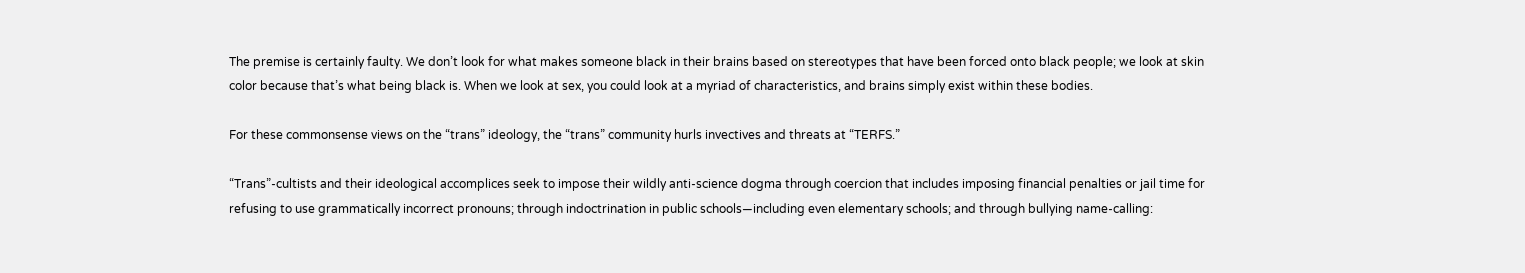The premise is certainly faulty. We don’t look for what makes someone black in their brains based on stereotypes that have been forced onto black people; we look at skin color because that’s what being black is. When we look at sex, you could look at a myriad of characteristics, and brains simply exist within these bodies.

For these commonsense views on the “trans” ideology, the “trans” community hurls invectives and threats at “TERFS.”

“Trans”-cultists and their ideological accomplices seek to impose their wildly anti-science dogma through coercion that includes imposing financial penalties or jail time for refusing to use grammatically incorrect pronouns; through indoctrination in public schools—including even elementary schools; and through bullying name-calling: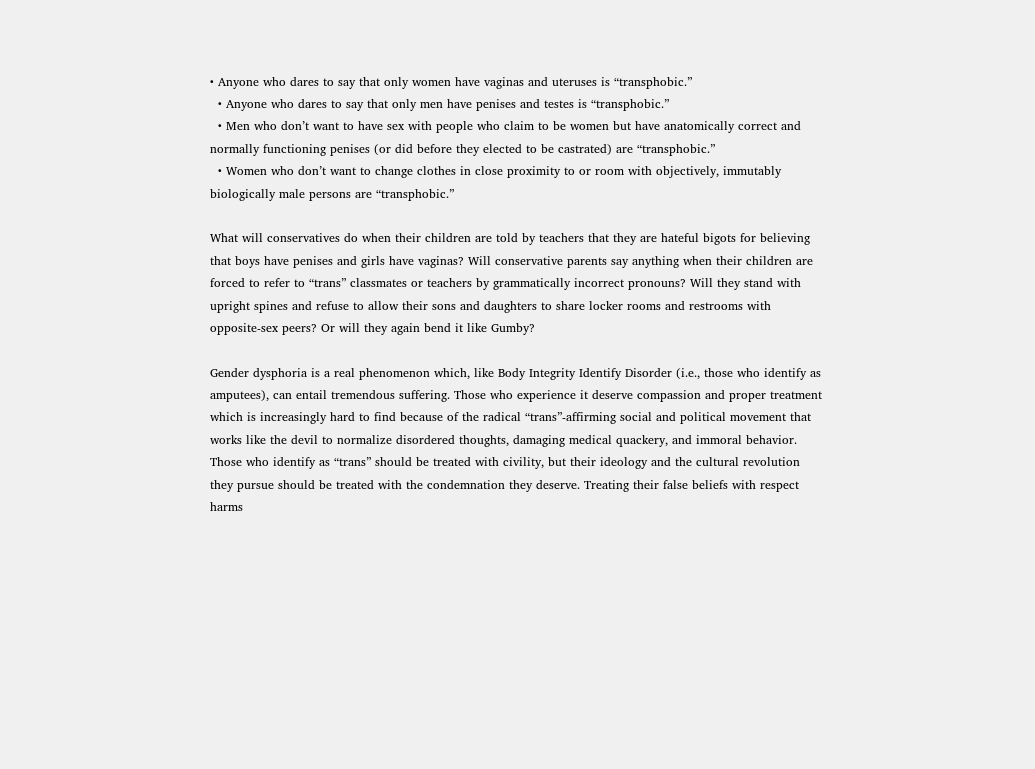• Anyone who dares to say that only women have vaginas and uteruses is “transphobic.”
  • Anyone who dares to say that only men have penises and testes is “transphobic.”
  • Men who don’t want to have sex with people who claim to be women but have anatomically correct and normally functioning penises (or did before they elected to be castrated) are “transphobic.”
  • Women who don’t want to change clothes in close proximity to or room with objectively, immutably biologically male persons are “transphobic.”

What will conservatives do when their children are told by teachers that they are hateful bigots for believing that boys have penises and girls have vaginas? Will conservative parents say anything when their children are forced to refer to “trans” classmates or teachers by grammatically incorrect pronouns? Will they stand with upright spines and refuse to allow their sons and daughters to share locker rooms and restrooms with opposite-sex peers? Or will they again bend it like Gumby?

Gender dysphoria is a real phenomenon which, like Body Integrity Identify Disorder (i.e., those who identify as amputees), can entail tremendous suffering. Those who experience it deserve compassion and proper treatment which is increasingly hard to find because of the radical “trans”-affirming social and political movement that works like the devil to normalize disordered thoughts, damaging medical quackery, and immoral behavior. Those who identify as “trans” should be treated with civility, but their ideology and the cultural revolution they pursue should be treated with the condemnation they deserve. Treating their false beliefs with respect harms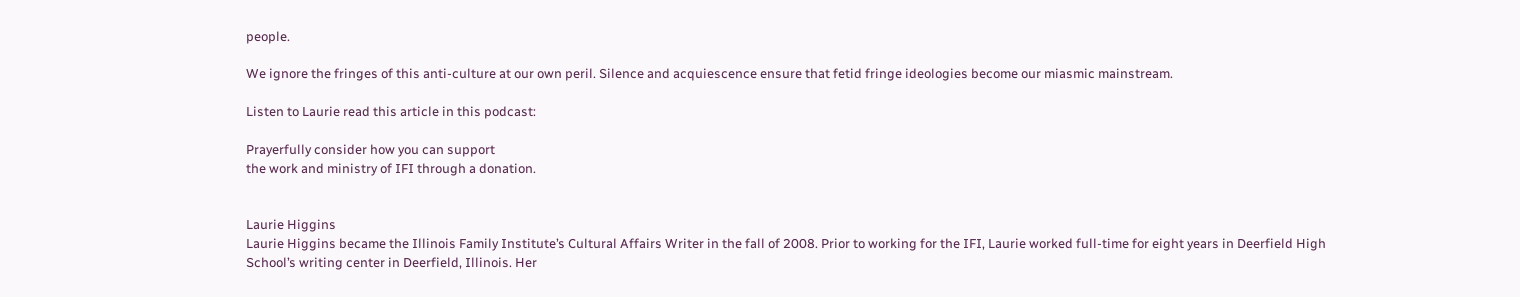people.

We ignore the fringes of this anti-culture at our own peril. Silence and acquiescence ensure that fetid fringe ideologies become our miasmic mainstream.

Listen to Laurie read this article in this podcast:

Prayerfully consider how you can support
the work and ministry of IFI through a donation.


Laurie Higgins
Laurie Higgins became the Illinois Family Institute’s Cultural Affairs Writer in the fall of 2008. Prior to working for the IFI, Laurie worked full-time for eight years in Deerfield High School’s writing center in Deerfield, Illinois. Her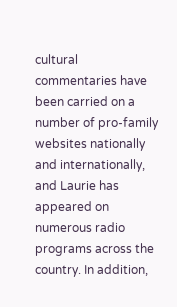cultural commentaries have been carried on a number of pro-family websites nationally and internationally, and Laurie has appeared on numerous radio programs across the country. In addition,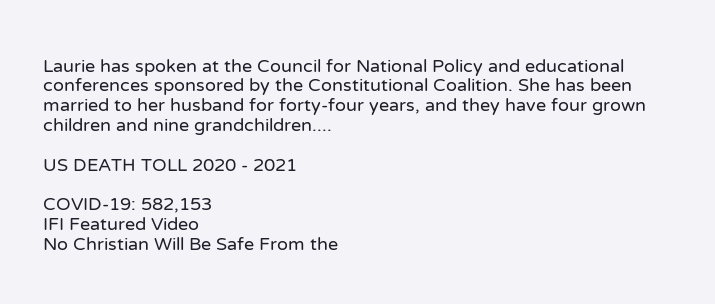Laurie has spoken at the Council for National Policy and educational conferences sponsored by the Constitutional Coalition. She has been married to her husband for forty-four years, and they have four grown children and nine grandchildren....

US DEATH TOLL 2020 - 2021

COVID-19: 582,153
IFI Featured Video
No Christian Will Be Safe From the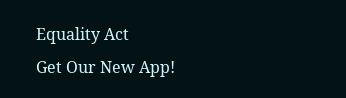Equality Act
Get Our New App!